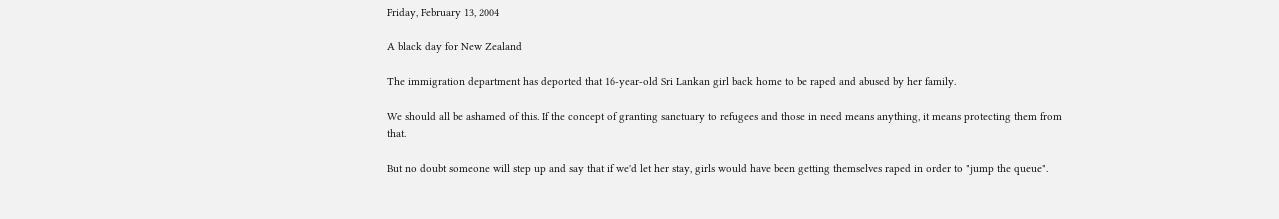Friday, February 13, 2004

A black day for New Zealand

The immigration department has deported that 16-year-old Sri Lankan girl back home to be raped and abused by her family.

We should all be ashamed of this. If the concept of granting sanctuary to refugees and those in need means anything, it means protecting them from that.

But no doubt someone will step up and say that if we'd let her stay, girls would have been getting themselves raped in order to "jump the queue".